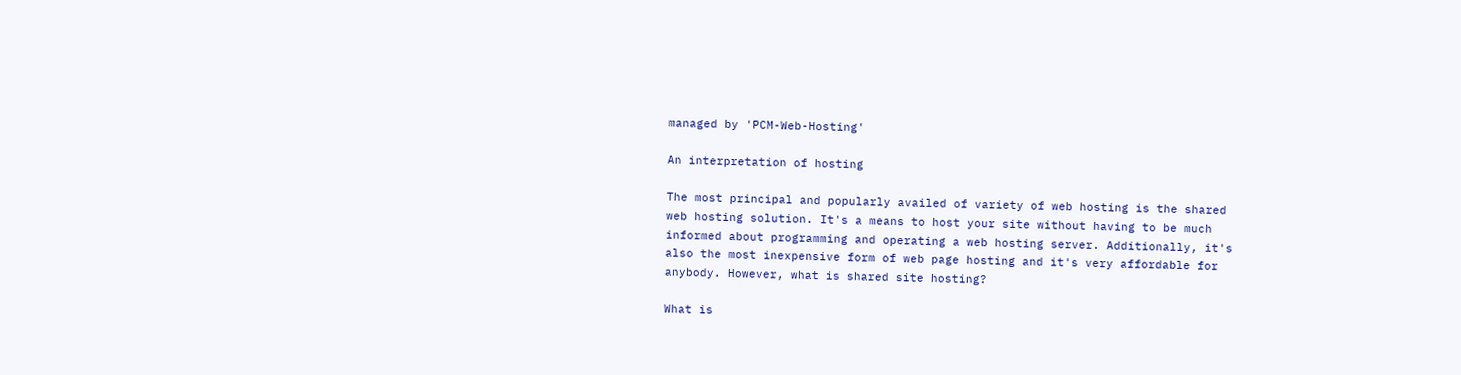managed by 'PCM-Web-Hosting'

An interpretation of hosting

The most principal and popularly availed of variety of web hosting is the shared web hosting solution. It's a means to host your site without having to be much informed about programming and operating a web hosting server. Additionally, it's also the most inexpensive form of web page hosting and it's very affordable for anybody. However, what is shared site hosting?

What is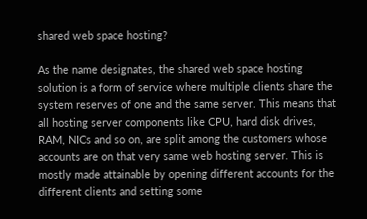shared web space hosting?

As the name designates, the shared web space hosting solution is a form of service where multiple clients share the system reserves of one and the same server. This means that all hosting server components like CPU, hard disk drives, RAM, NICs and so on, are split among the customers whose accounts are on that very same web hosting server. This is mostly made attainable by opening different accounts for the different clients and setting some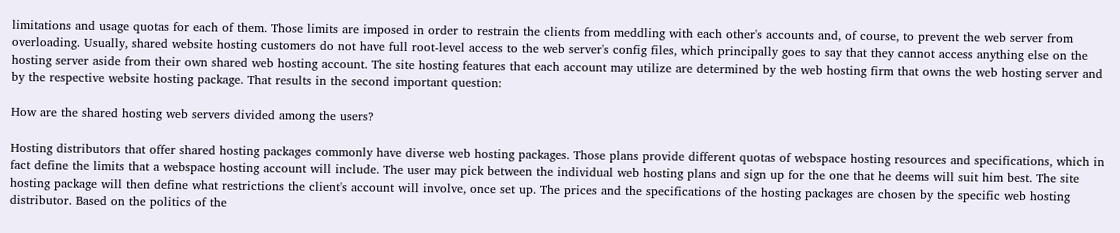limitations and usage quotas for each of them. Those limits are imposed in order to restrain the clients from meddling with each other's accounts and, of course, to prevent the web server from overloading. Usually, shared website hosting customers do not have full root-level access to the web server's config files, which principally goes to say that they cannot access anything else on the hosting server aside from their own shared web hosting account. The site hosting features that each account may utilize are determined by the web hosting firm that owns the web hosting server and by the respective website hosting package. That results in the second important question:

How are the shared hosting web servers divided among the users?

Hosting distributors that offer shared hosting packages commonly have diverse web hosting packages. Those plans provide different quotas of webspace hosting resources and specifications, which in fact define the limits that a webspace hosting account will include. The user may pick between the individual web hosting plans and sign up for the one that he deems will suit him best. The site hosting package will then define what restrictions the client's account will involve, once set up. The prices and the specifications of the hosting packages are chosen by the specific web hosting distributor. Based on the politics of the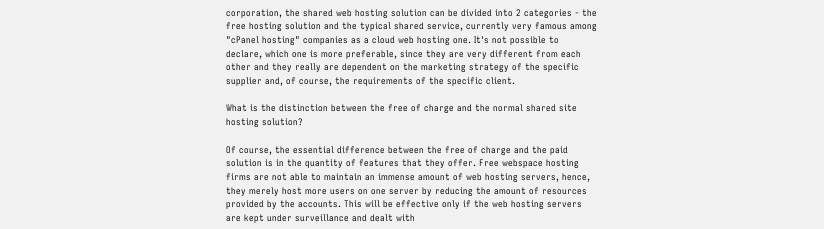corporation, the shared web hosting solution can be divided into 2 categories - the free hosting solution and the typical shared service, currently very famous among "cPanel hosting" companies as a cloud web hosting one. It's not possible to declare, which one is more preferable, since they are very different from each other and they really are dependent on the marketing strategy of the specific supplier and, of course, the requirements of the specific client.

What is the distinction between the free of charge and the normal shared site hosting solution?

Of course, the essential difference between the free of charge and the paid solution is in the quantity of features that they offer. Free webspace hosting firms are not able to maintain an immense amount of web hosting servers, hence, they merely host more users on one server by reducing the amount of resources provided by the accounts. This will be effective only if the web hosting servers are kept under surveillance and dealt with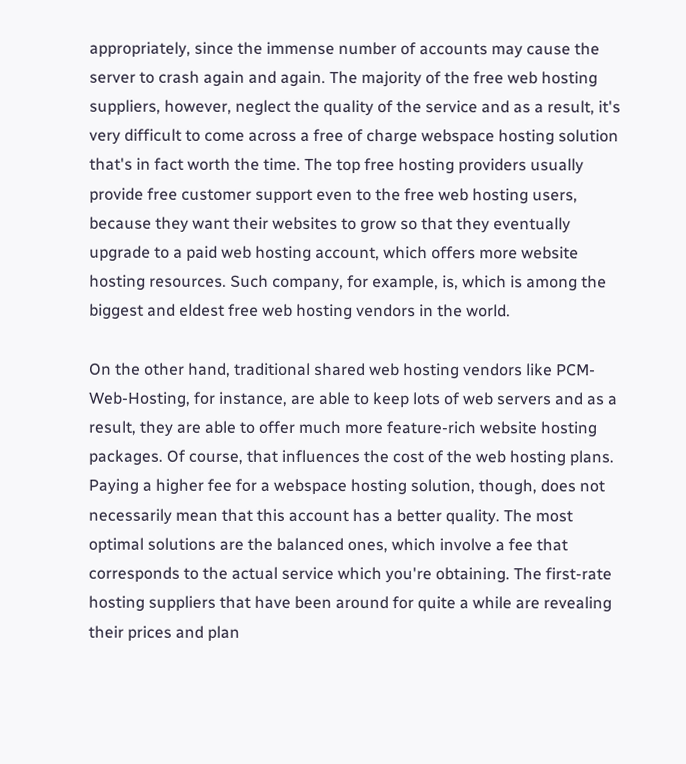appropriately, since the immense number of accounts may cause the server to crash again and again. The majority of the free web hosting suppliers, however, neglect the quality of the service and as a result, it's very difficult to come across a free of charge webspace hosting solution that's in fact worth the time. The top free hosting providers usually provide free customer support even to the free web hosting users, because they want their websites to grow so that they eventually upgrade to a paid web hosting account, which offers more website hosting resources. Such company, for example, is, which is among the biggest and eldest free web hosting vendors in the world.

On the other hand, traditional shared web hosting vendors like PCM-Web-Hosting, for instance, are able to keep lots of web servers and as a result, they are able to offer much more feature-rich website hosting packages. Of course, that influences the cost of the web hosting plans. Paying a higher fee for a webspace hosting solution, though, does not necessarily mean that this account has a better quality. The most optimal solutions are the balanced ones, which involve a fee that corresponds to the actual service which you're obtaining. The first-rate hosting suppliers that have been around for quite a while are revealing their prices and plan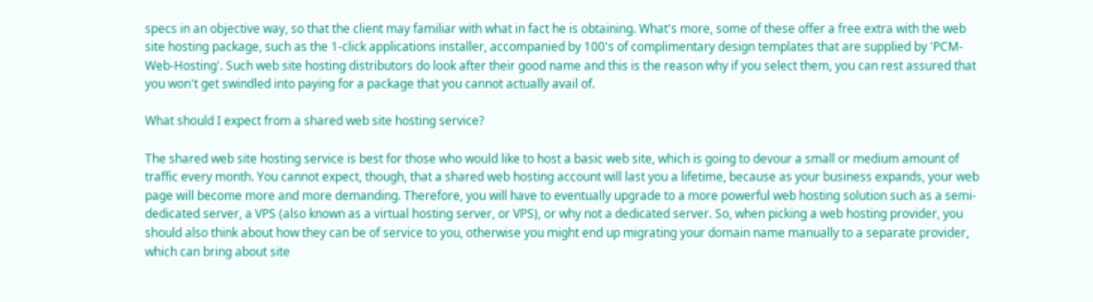specs in an objective way, so that the client may familiar with what in fact he is obtaining. What's more, some of these offer a free extra with the web site hosting package, such as the 1-click applications installer, accompanied by 100's of complimentary design templates that are supplied by 'PCM-Web-Hosting'. Such web site hosting distributors do look after their good name and this is the reason why if you select them, you can rest assured that you won't get swindled into paying for a package that you cannot actually avail of.

What should I expect from a shared web site hosting service?

The shared web site hosting service is best for those who would like to host a basic web site, which is going to devour a small or medium amount of traffic every month. You cannot expect, though, that a shared web hosting account will last you a lifetime, because as your business expands, your web page will become more and more demanding. Therefore, you will have to eventually upgrade to a more powerful web hosting solution such as a semi-dedicated server, a VPS (also known as a virtual hosting server, or VPS), or why not a dedicated server. So, when picking a web hosting provider, you should also think about how they can be of service to you, otherwise you might end up migrating your domain name manually to a separate provider, which can bring about site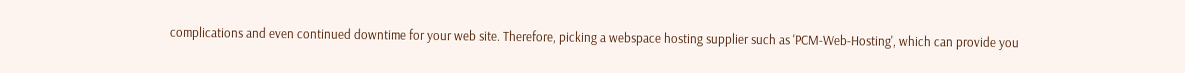complications and even continued downtime for your web site. Therefore, picking a webspace hosting supplier such as 'PCM-Web-Hosting', which can provide you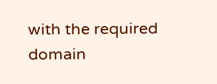with the required domain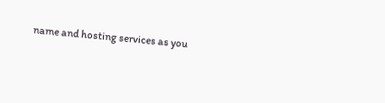name and hosting services as you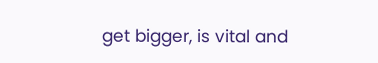get bigger, is vital and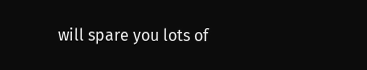will spare you lots of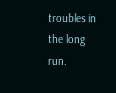troubles in the long run.